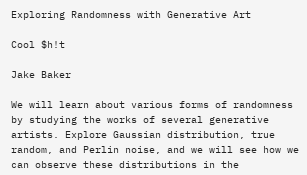Exploring Randomness with Generative Art

Cool $h!t

Jake Baker

We will learn about various forms of randomness by studying the works of several generative artists. Explore Gaussian distribution, true random, and Perlin noise, and we will see how we can observe these distributions in the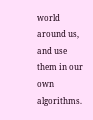world around us, and use them in our own algorithms.